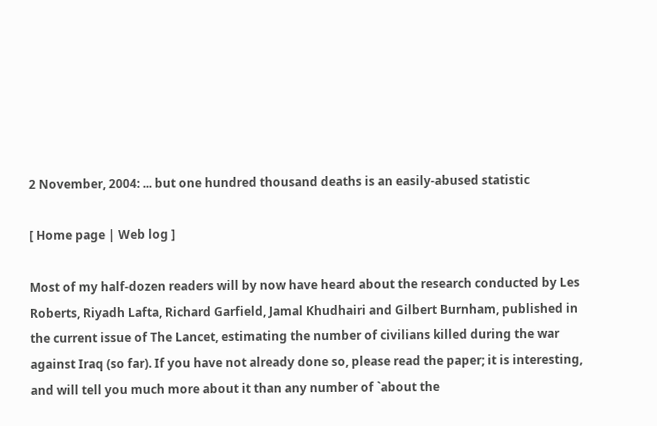2 November, 2004: ... but one hundred thousand deaths is an easily-abused statistic

[ Home page | Web log ]

Most of my half-dozen readers will by now have heard about the research conducted by Les Roberts, Riyadh Lafta, Richard Garfield, Jamal Khudhairi and Gilbert Burnham, published in the current issue of The Lancet, estimating the number of civilians killed during the war against Iraq (so far). If you have not already done so, please read the paper; it is interesting, and will tell you much more about it than any number of `about the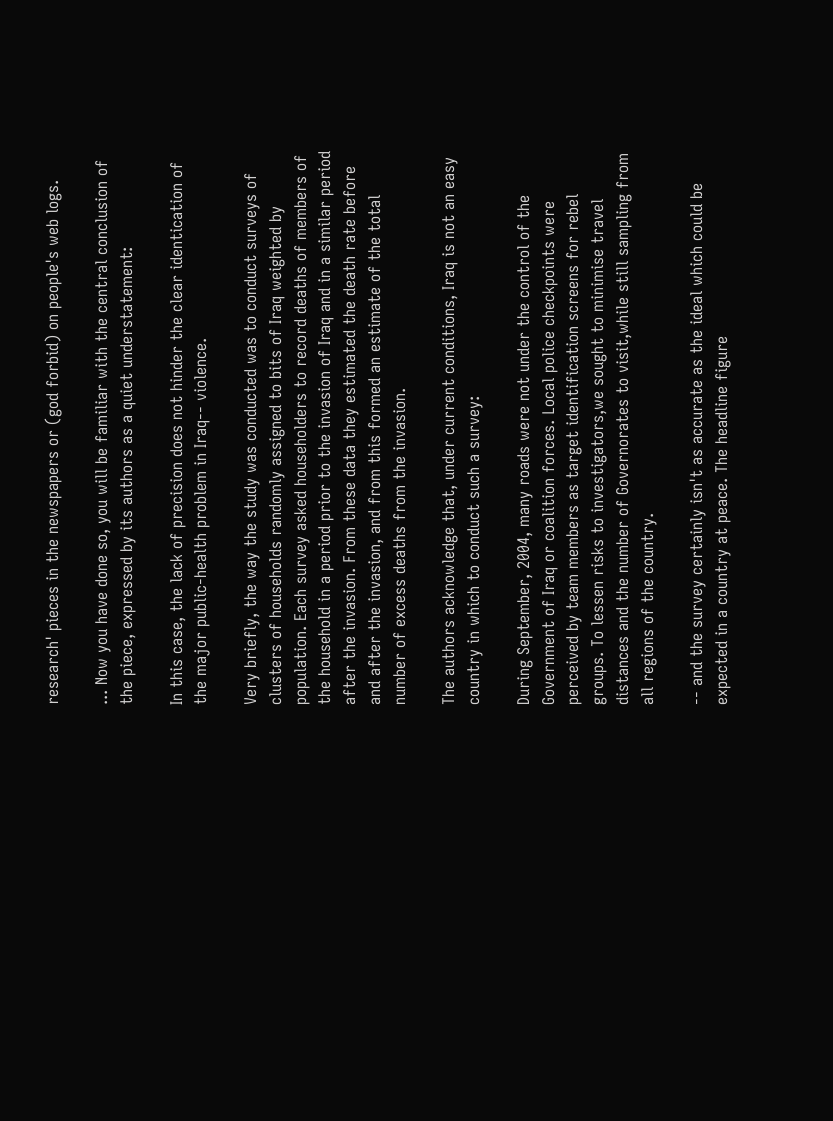research' pieces in the newspapers or (god forbid) on people's web logs.

... Now you have done so, you will be familiar with the central conclusion of the piece, expressed by its authors as a quiet understatement:

In this case, the lack of precision does not hinder the clear identication of the major public-health problem in Iraq-- violence.

Very briefly, the way the study was conducted was to conduct surveys of clusters of households randomly assigned to bits of Iraq weighted by population. Each survey asked householders to record deaths of members of the household in a period prior to the invasion of Iraq and in a similar period after the invasion. From these data they estimated the death rate before and after the invasion, and from this formed an estimate of the total number of excess deaths from the invasion.

The authors acknowledge that, under current conditions, Iraq is not an easy country in which to conduct such a survey:

During September, 2004, many roads were not under the control of the Government of Iraq or coalition forces. Local police checkpoints were perceived by team members as target identification screens for rebel groups. To lessen risks to investigators,we sought to minimise travel distances and the number of Governorates to visit,while still sampling from all regions of the country.

-- and the survey certainly isn't as accurate as the ideal which could be expected in a country at peace. The headline figure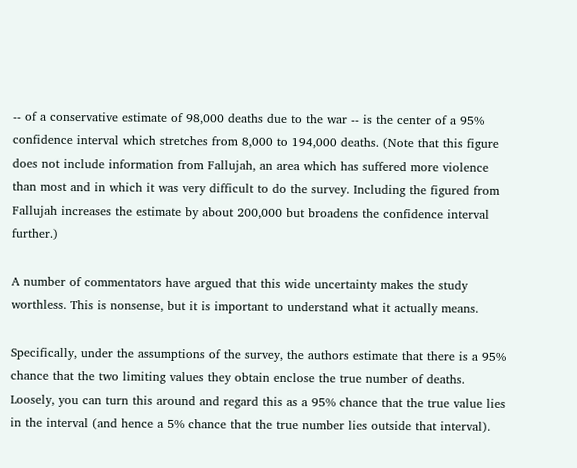-- of a conservative estimate of 98,000 deaths due to the war -- is the center of a 95% confidence interval which stretches from 8,000 to 194,000 deaths. (Note that this figure does not include information from Fallujah, an area which has suffered more violence than most and in which it was very difficult to do the survey. Including the figured from Fallujah increases the estimate by about 200,000 but broadens the confidence interval further.)

A number of commentators have argued that this wide uncertainty makes the study worthless. This is nonsense, but it is important to understand what it actually means.

Specifically, under the assumptions of the survey, the authors estimate that there is a 95% chance that the two limiting values they obtain enclose the true number of deaths. Loosely, you can turn this around and regard this as a 95% chance that the true value lies in the interval (and hence a 5% chance that the true number lies outside that interval).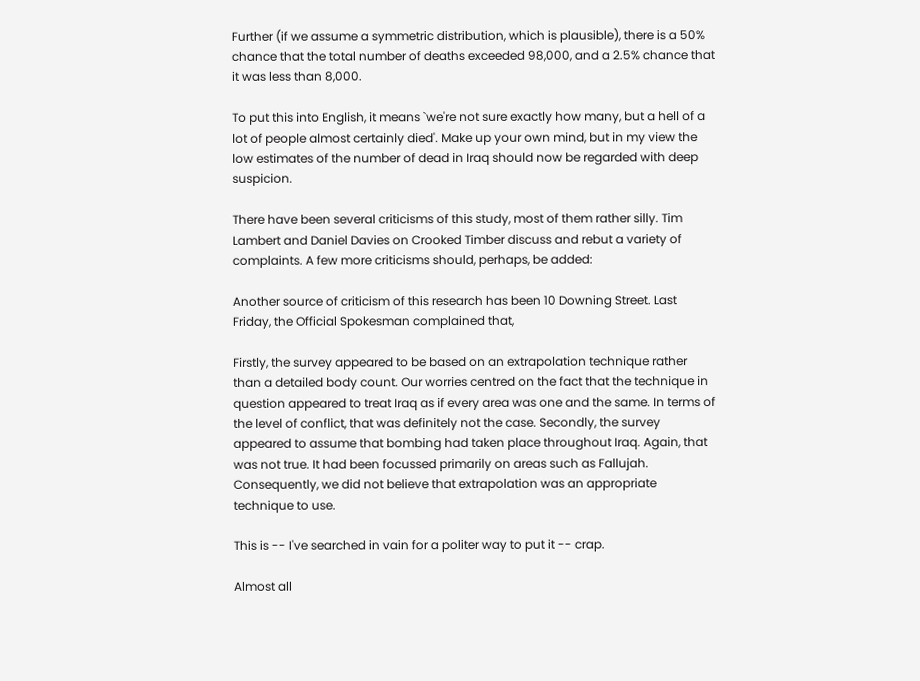Further (if we assume a symmetric distribution, which is plausible), there is a 50% chance that the total number of deaths exceeded 98,000, and a 2.5% chance that it was less than 8,000.

To put this into English, it means `we're not sure exactly how many, but a hell of a lot of people almost certainly died'. Make up your own mind, but in my view the low estimates of the number of dead in Iraq should now be regarded with deep suspicion.

There have been several criticisms of this study, most of them rather silly. Tim Lambert and Daniel Davies on Crooked Timber discuss and rebut a variety of complaints. A few more criticisms should, perhaps, be added:

Another source of criticism of this research has been 10 Downing Street. Last Friday, the Official Spokesman complained that,

Firstly, the survey appeared to be based on an extrapolation technique rather than a detailed body count. Our worries centred on the fact that the technique in question appeared to treat Iraq as if every area was one and the same. In terms of the level of conflict, that was definitely not the case. Secondly, the survey appeared to assume that bombing had taken place throughout Iraq. Again, that was not true. It had been focussed primarily on areas such as Fallujah. Consequently, we did not believe that extrapolation was an appropriate technique to use.

This is -- I've searched in vain for a politer way to put it -- crap.

Almost all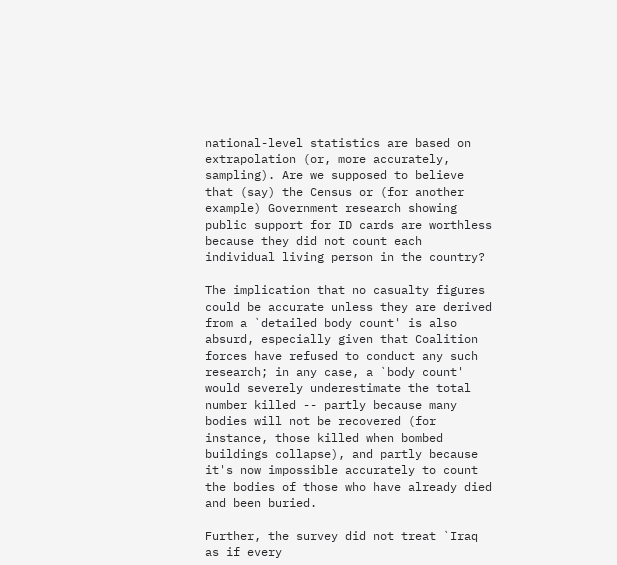national-level statistics are based on extrapolation (or, more accurately, sampling). Are we supposed to believe that (say) the Census or (for another example) Government research showing public support for ID cards are worthless because they did not count each individual living person in the country?

The implication that no casualty figures could be accurate unless they are derived from a `detailed body count' is also absurd, especially given that Coalition forces have refused to conduct any such research; in any case, a `body count' would severely underestimate the total number killed -- partly because many bodies will not be recovered (for instance, those killed when bombed buildings collapse), and partly because it's now impossible accurately to count the bodies of those who have already died and been buried.

Further, the survey did not treat `Iraq as if every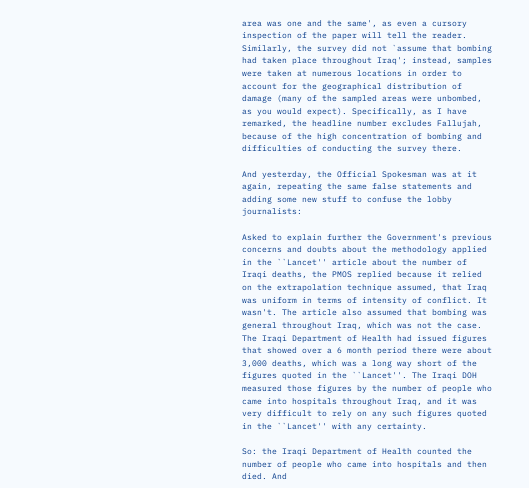area was one and the same', as even a cursory inspection of the paper will tell the reader. Similarly, the survey did not `assume that bombing had taken place throughout Iraq'; instead, samples were taken at numerous locations in order to account for the geographical distribution of damage (many of the sampled areas were unbombed, as you would expect). Specifically, as I have remarked, the headline number excludes Fallujah, because of the high concentration of bombing and difficulties of conducting the survey there.

And yesterday, the Official Spokesman was at it again, repeating the same false statements and adding some new stuff to confuse the lobby journalists:

Asked to explain further the Government's previous concerns and doubts about the methodology applied in the ``Lancet'' article about the number of Iraqi deaths, the PMOS replied because it relied on the extrapolation technique assumed, that Iraq was uniform in terms of intensity of conflict. It wasn't. The article also assumed that bombing was general throughout Iraq, which was not the case. The Iraqi Department of Health had issued figures that showed over a 6 month period there were about 3,000 deaths, which was a long way short of the figures quoted in the ``Lancet''. The Iraqi DOH measured those figures by the number of people who came into hospitals throughout Iraq, and it was very difficult to rely on any such figures quoted in the ``Lancet'' with any certainty.

So: the Iraqi Department of Health counted the number of people who came into hospitals and then died. And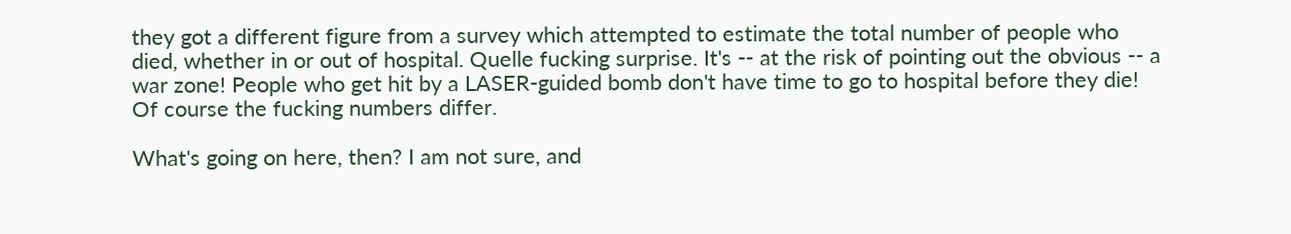they got a different figure from a survey which attempted to estimate the total number of people who died, whether in or out of hospital. Quelle fucking surprise. It's -- at the risk of pointing out the obvious -- a war zone! People who get hit by a LASER-guided bomb don't have time to go to hospital before they die! Of course the fucking numbers differ.

What's going on here, then? I am not sure, and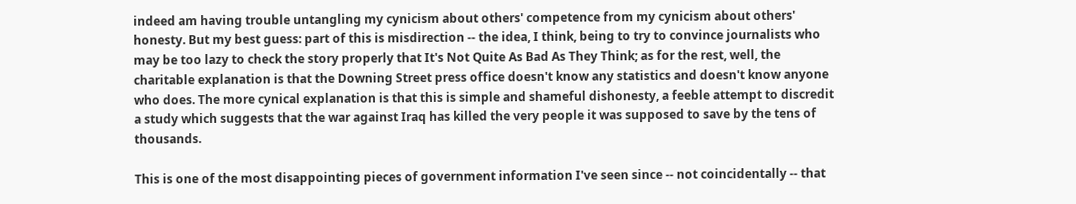indeed am having trouble untangling my cynicism about others' competence from my cynicism about others' honesty. But my best guess: part of this is misdirection -- the idea, I think, being to try to convince journalists who may be too lazy to check the story properly that It's Not Quite As Bad As They Think; as for the rest, well, the charitable explanation is that the Downing Street press office doesn't know any statistics and doesn't know anyone who does. The more cynical explanation is that this is simple and shameful dishonesty, a feeble attempt to discredit a study which suggests that the war against Iraq has killed the very people it was supposed to save by the tens of thousands.

This is one of the most disappointing pieces of government information I've seen since -- not coincidentally -- that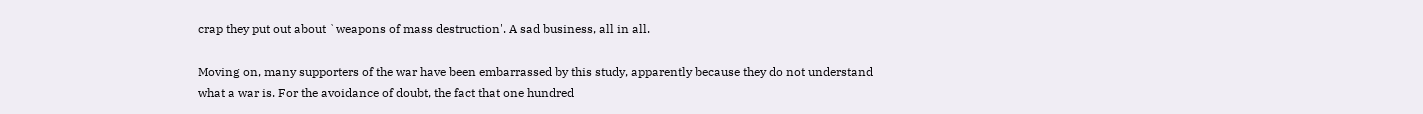crap they put out about `weapons of mass destruction'. A sad business, all in all.

Moving on, many supporters of the war have been embarrassed by this study, apparently because they do not understand what a war is. For the avoidance of doubt, the fact that one hundred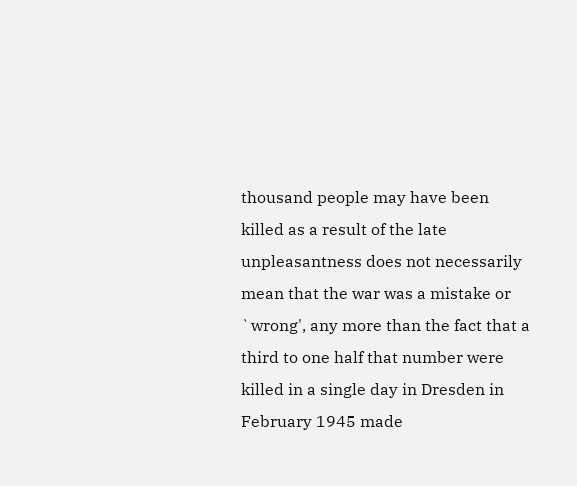thousand people may have been killed as a result of the late unpleasantness does not necessarily mean that the war was a mistake or `wrong', any more than the fact that a third to one half that number were killed in a single day in Dresden in February 1945 made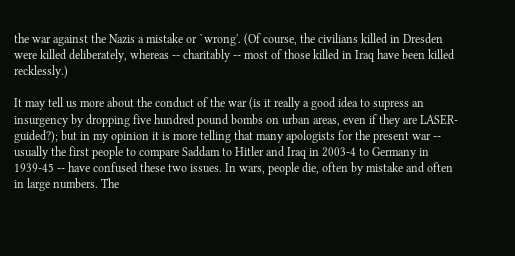the war against the Nazis a mistake or `wrong'. (Of course, the civilians killed in Dresden were killed deliberately, whereas -- charitably -- most of those killed in Iraq have been killed recklessly.)

It may tell us more about the conduct of the war (is it really a good idea to supress an insurgency by dropping five hundred pound bombs on urban areas, even if they are LASER-guided?); but in my opinion it is more telling that many apologists for the present war -- usually the first people to compare Saddam to Hitler and Iraq in 2003-4 to Germany in 1939-45 -- have confused these two issues. In wars, people die, often by mistake and often in large numbers. The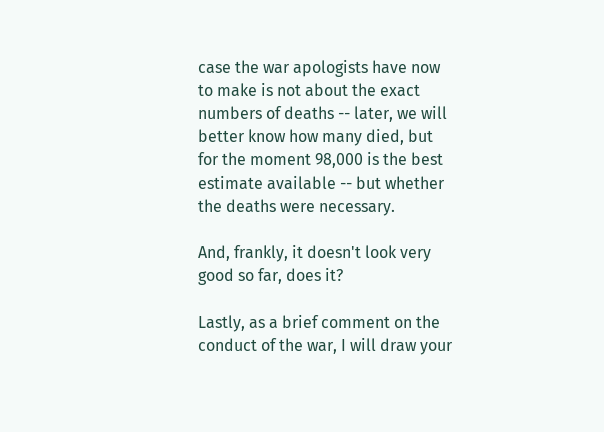case the war apologists have now to make is not about the exact numbers of deaths -- later, we will better know how many died, but for the moment 98,000 is the best estimate available -- but whether the deaths were necessary.

And, frankly, it doesn't look very good so far, does it?

Lastly, as a brief comment on the conduct of the war, I will draw your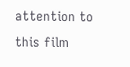attention to this film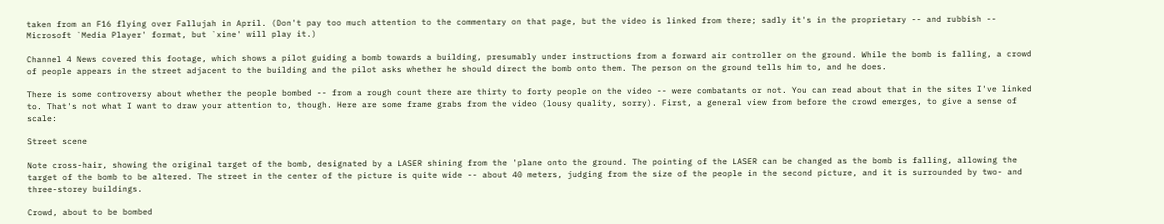taken from an F16 flying over Fallujah in April. (Don't pay too much attention to the commentary on that page, but the video is linked from there; sadly it's in the proprietary -- and rubbish -- Microsoft `Media Player' format, but `xine' will play it.)

Channel 4 News covered this footage, which shows a pilot guiding a bomb towards a building, presumably under instructions from a forward air controller on the ground. While the bomb is falling, a crowd of people appears in the street adjacent to the building and the pilot asks whether he should direct the bomb onto them. The person on the ground tells him to, and he does.

There is some controversy about whether the people bombed -- from a rough count there are thirty to forty people on the video -- were combatants or not. You can read about that in the sites I've linked to. That's not what I want to draw your attention to, though. Here are some frame grabs from the video (lousy quality, sorry). First, a general view from before the crowd emerges, to give a sense of scale:

Street scene

Note cross-hair, showing the original target of the bomb, designated by a LASER shining from the 'plane onto the ground. The pointing of the LASER can be changed as the bomb is falling, allowing the target of the bomb to be altered. The street in the center of the picture is quite wide -- about 40 meters, judging from the size of the people in the second picture, and it is surrounded by two- and three-storey buildings.

Crowd, about to be bombed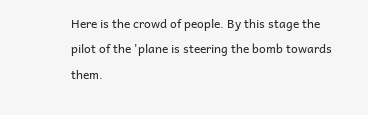Here is the crowd of people. By this stage the pilot of the 'plane is steering the bomb towards them.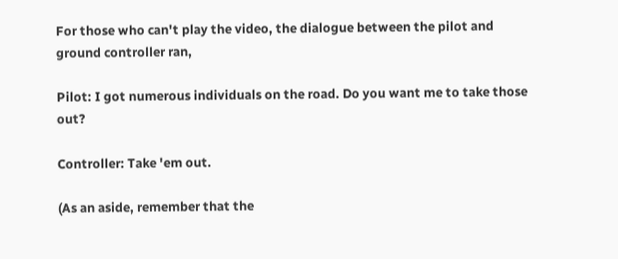For those who can't play the video, the dialogue between the pilot and ground controller ran,

Pilot: I got numerous individuals on the road. Do you want me to take those out?

Controller: Take 'em out.

(As an aside, remember that the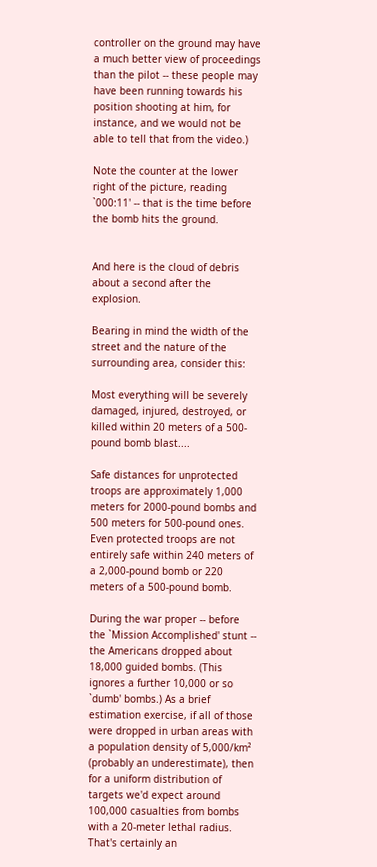controller on the ground may have a much better view of proceedings than the pilot -- these people may have been running towards his position shooting at him, for instance, and we would not be able to tell that from the video.)

Note the counter at the lower right of the picture, reading `000:11' -- that is the time before the bomb hits the ground.


And here is the cloud of debris about a second after the explosion.

Bearing in mind the width of the street and the nature of the surrounding area, consider this:

Most everything will be severely damaged, injured, destroyed, or killed within 20 meters of a 500-pound bomb blast....

Safe distances for unprotected troops are approximately 1,000 meters for 2000-pound bombs and 500 meters for 500-pound ones. Even protected troops are not entirely safe within 240 meters of a 2,000-pound bomb or 220 meters of a 500-pound bomb.

During the war proper -- before the `Mission Accomplished' stunt -- the Americans dropped about 18,000 guided bombs. (This ignores a further 10,000 or so `dumb' bombs.) As a brief estimation exercise, if all of those were dropped in urban areas with a population density of 5,000/km² (probably an underestimate), then for a uniform distribution of targets we'd expect around 100,000 casualties from bombs with a 20-meter lethal radius. That's certainly an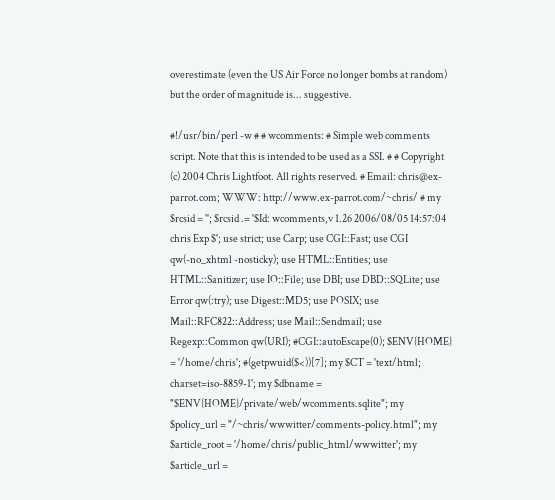overestimate (even the US Air Force no longer bombs at random) but the order of magnitude is... suggestive.

#!/usr/bin/perl -w # # wcomments: # Simple web comments script. Note that this is intended to be used as a SSI. # # Copyright (c) 2004 Chris Lightfoot. All rights reserved. # Email: chris@ex-parrot.com; WWW: http://www.ex-parrot.com/~chris/ # my $rcsid = ''; $rcsid .= '$Id: wcomments,v 1.26 2006/08/05 14:57:04 chris Exp $'; use strict; use Carp; use CGI::Fast; use CGI qw(-no_xhtml -nosticky); use HTML::Entities; use HTML::Sanitizer; use IO::File; use DBI; use DBD::SQLite; use Error qw(:try); use Digest::MD5; use POSIX; use Mail::RFC822::Address; use Mail::Sendmail; use Regexp::Common qw(URI); #CGI::autoEscape(0); $ENV{HOME} = '/home/chris'; #(getpwuid($<))[7]; my $CT = 'text/html; charset=iso-8859-1'; my $dbname = "$ENV{HOME}/private/web/wcomments.sqlite"; my $policy_url = "/~chris/wwwitter/comments-policy.html"; my $article_root = '/home/chris/public_html/wwwitter'; my $article_url =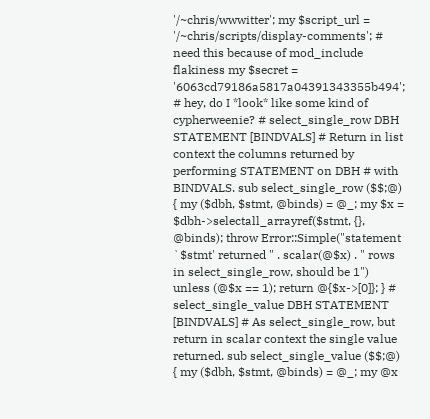'/~chris/wwwitter'; my $script_url = '/~chris/scripts/display-comments'; # need this because of mod_include flakiness my $secret = '6063cd79186a5817a04391343355b494'; # hey, do I *look* like some kind of cypherweenie? # select_single_row DBH STATEMENT [BINDVALS] # Return in list context the columns returned by performing STATEMENT on DBH # with BINDVALS. sub select_single_row ($$;@) { my ($dbh, $stmt, @binds) = @_; my $x = $dbh->selectall_arrayref($stmt, {}, @binds); throw Error::Simple("statement `$stmt' returned " . scalar(@$x) . " rows in select_single_row, should be 1") unless (@$x == 1); return @{$x->[0]}; } # select_single_value DBH STATEMENT [BINDVALS] # As select_single_row, but return in scalar context the single value returned. sub select_single_value ($$;@) { my ($dbh, $stmt, @binds) = @_; my @x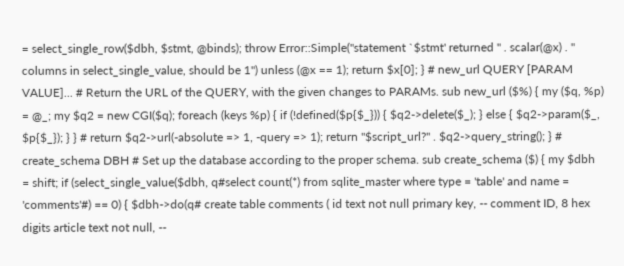= select_single_row($dbh, $stmt, @binds); throw Error::Simple("statement `$stmt' returned " . scalar(@x) . " columns in select_single_value, should be 1") unless (@x == 1); return $x[0]; } # new_url QUERY [PARAM VALUE]... # Return the URL of the QUERY, with the given changes to PARAMs. sub new_url ($%) { my ($q, %p) = @_; my $q2 = new CGI($q); foreach (keys %p) { if (!defined($p{$_})) { $q2->delete($_); } else { $q2->param($_, $p{$_}); } } # return $q2->url(-absolute => 1, -query => 1); return "$script_url?" . $q2->query_string(); } # create_schema DBH # Set up the database according to the proper schema. sub create_schema ($) { my $dbh = shift; if (select_single_value($dbh, q#select count(*) from sqlite_master where type = 'table' and name = 'comments'#) == 0) { $dbh->do(q# create table comments ( id text not null primary key, -- comment ID, 8 hex digits article text not null, --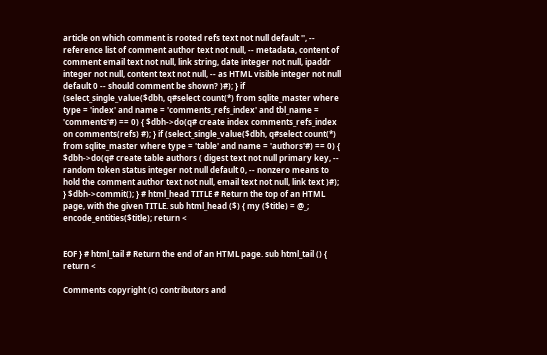article on which comment is rooted refs text not null default '', -- reference list of comment author text not null, -- metadata, content of comment email text not null, link string, date integer not null, ipaddr integer not null, content text not null, -- as HTML visible integer not null default 0 -- should comment be shown? )#); } if (select_single_value($dbh, q#select count(*) from sqlite_master where type = 'index' and name = 'comments_refs_index' and tbl_name = 'comments'#) == 0) { $dbh->do(q# create index comments_refs_index on comments(refs) #); } if (select_single_value($dbh, q#select count(*) from sqlite_master where type = 'table' and name = 'authors'#) == 0) { $dbh->do(q# create table authors ( digest text not null primary key, -- random token status integer not null default 0, -- nonzero means to hold the comment author text not null, email text not null, link text )#); } $dbh->commit(); } # html_head TITLE # Return the top of an HTML page, with the given TITLE. sub html_head ($) { my ($title) = @_; encode_entities($title); return <


EOF } # html_tail # Return the end of an HTML page. sub html_tail () { return <

Comments copyright (c) contributors and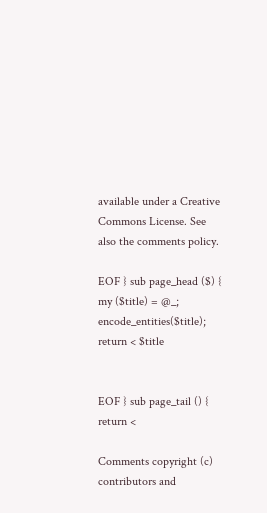available under a Creative Commons License. See also the comments policy.

EOF } sub page_head ($) { my ($title) = @_; encode_entities($title); return < $title


EOF } sub page_tail () { return <

Comments copyright (c) contributors and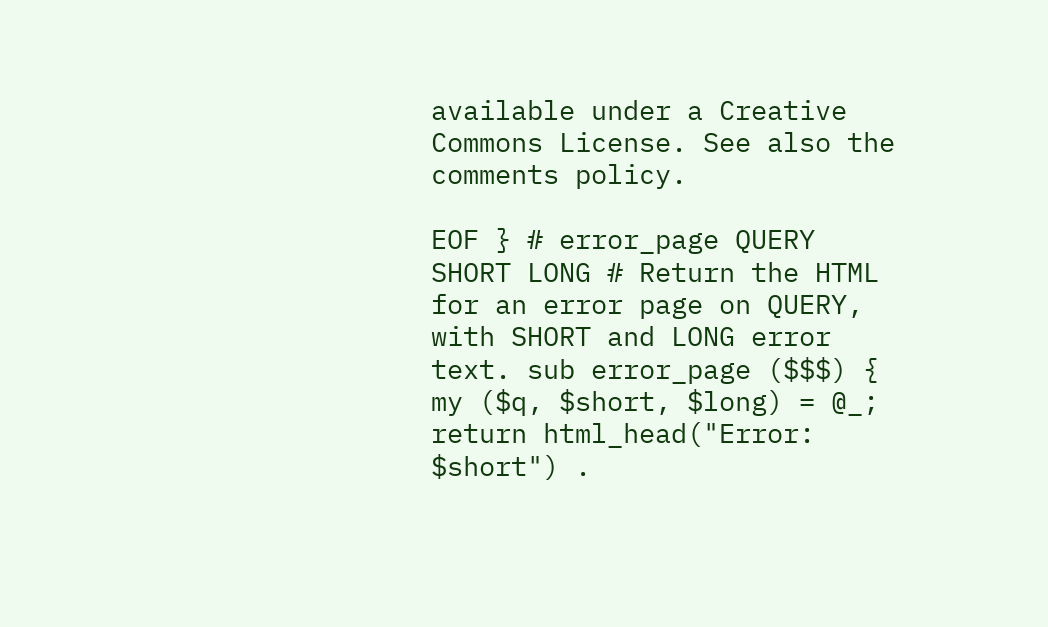available under a Creative Commons License. See also the comments policy.

EOF } # error_page QUERY SHORT LONG # Return the HTML for an error page on QUERY, with SHORT and LONG error text. sub error_page ($$$) { my ($q, $short, $long) = @_; return html_head("Error: $short") .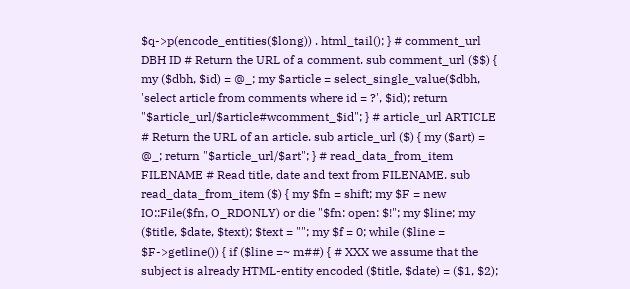$q->p(encode_entities($long)) . html_tail(); } # comment_url DBH ID # Return the URL of a comment. sub comment_url ($$) { my ($dbh, $id) = @_; my $article = select_single_value($dbh, 'select article from comments where id = ?', $id); return "$article_url/$article#wcomment_$id"; } # article_url ARTICLE # Return the URL of an article. sub article_url ($) { my ($art) = @_; return "$article_url/$art"; } # read_data_from_item FILENAME # Read title, date and text from FILENAME. sub read_data_from_item ($) { my $fn = shift; my $F = new IO::File($fn, O_RDONLY) or die "$fn: open: $!"; my $line; my ($title, $date, $text); $text = ""; my $f = 0; while ($line = $F->getline()) { if ($line =~ m##) { # XXX we assume that the subject is already HTML-entity encoded ($title, $date) = ($1, $2);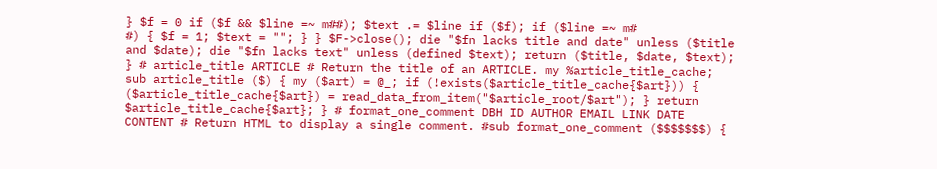} $f = 0 if ($f && $line =~ m##); $text .= $line if ($f); if ($line =~ m#
#) { $f = 1; $text = ""; } } $F->close(); die "$fn lacks title and date" unless ($title and $date); die "$fn lacks text" unless (defined $text); return ($title, $date, $text); } # article_title ARTICLE # Return the title of an ARTICLE. my %article_title_cache; sub article_title ($) { my ($art) = @_; if (!exists($article_title_cache{$art})) { ($article_title_cache{$art}) = read_data_from_item("$article_root/$art"); } return $article_title_cache{$art}; } # format_one_comment DBH ID AUTHOR EMAIL LINK DATE CONTENT # Return HTML to display a single comment. #sub format_one_comment ($$$$$$$) {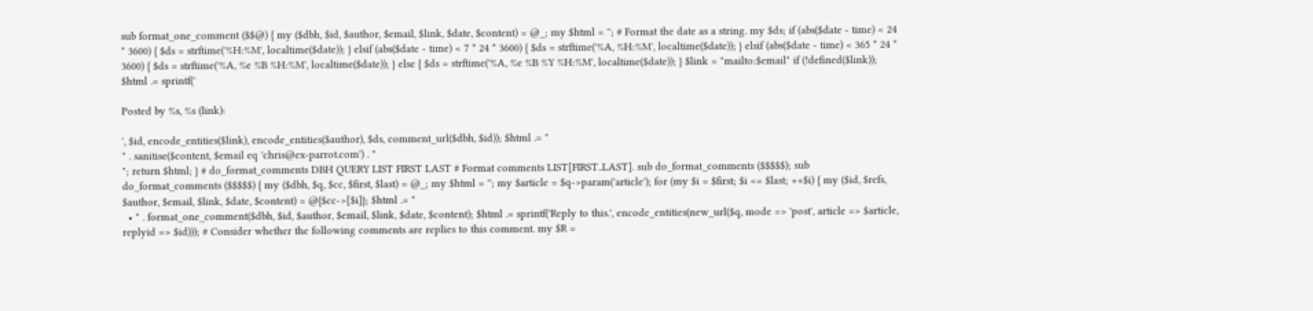sub format_one_comment ($$@) { my ($dbh, $id, $author, $email, $link, $date, $content) = @_; my $html = ''; # Format the date as a string. my $ds; if (abs($date - time) < 24 * 3600) { $ds = strftime('%H:%M', localtime($date)); } elsif (abs($date - time) < 7 * 24 * 3600) { $ds = strftime('%A, %H:%M', localtime($date)); } elsif (abs($date - time) < 365 * 24 * 3600) { $ds = strftime('%A, %e %B %H:%M', localtime($date)); } else { $ds = strftime('%A, %e %B %Y %H:%M', localtime($date)); } $link = "mailto:$email" if (!defined($link)); $html .= sprintf('

Posted by %s, %s (link):

', $id, encode_entities($link), encode_entities($author), $ds, comment_url($dbh, $id)); $html .= "
" . sanitise($content, $email eq 'chris@ex-parrot.com') . "
"; return $html; } # do_format_comments DBH QUERY LIST FIRST LAST # Format comments LIST[FIRST..LAST]. sub do_format_comments ($$$$$); sub do_format_comments ($$$$$) { my ($dbh, $q, $cc, $first, $last) = @_; my $html = ''; my $article = $q->param('article'); for (my $i = $first; $i <= $last; ++$i) { my ($id, $refs, $author, $email, $link, $date, $content) = @{$cc->[$i]}; $html .= "
  • " . format_one_comment($dbh, $id, $author, $email, $link, $date, $content); $html .= sprintf('Reply to this.', encode_entities(new_url($q, mode => 'post', article => $article, replyid => $id))); # Consider whether the following comments are replies to this comment. my $R =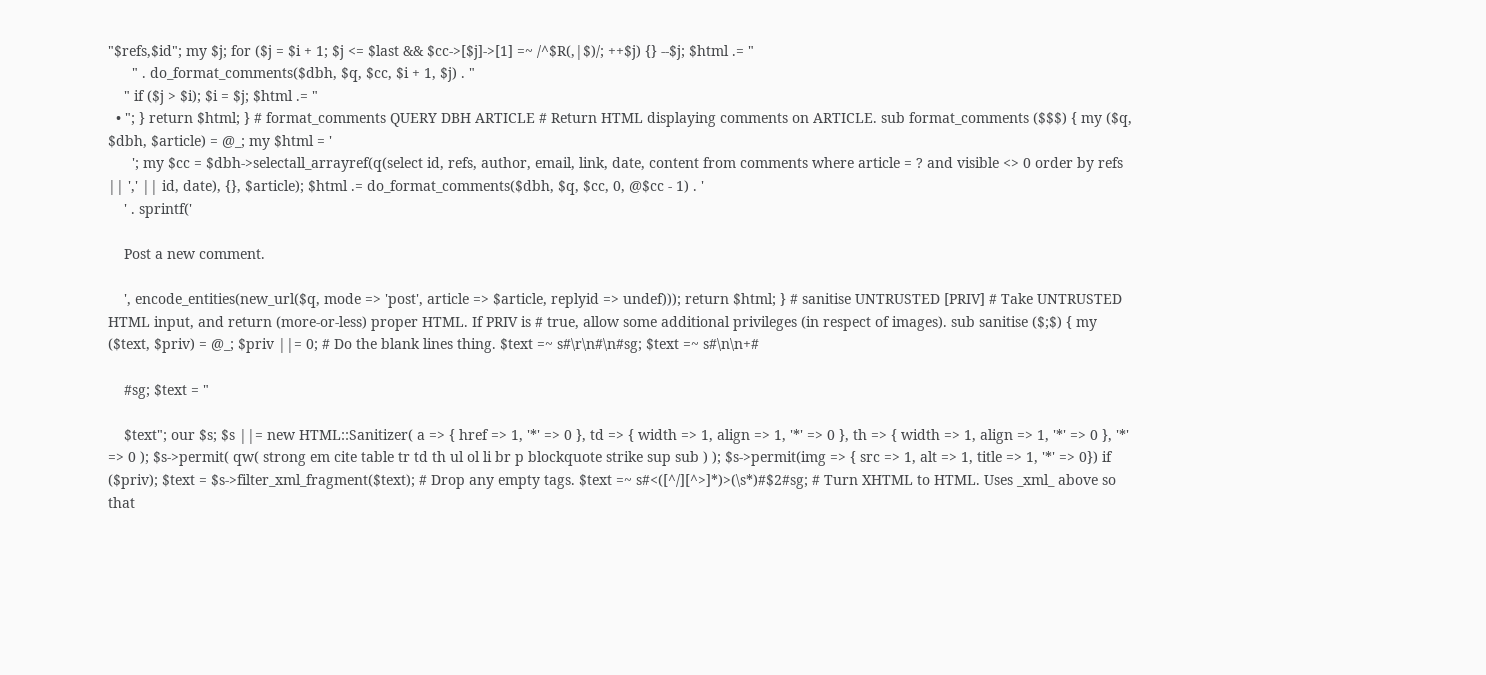"$refs,$id"; my $j; for ($j = $i + 1; $j <= $last && $cc->[$j]->[1] =~ /^$R(,|$)/; ++$j) {} --$j; $html .= "
      " . do_format_comments($dbh, $q, $cc, $i + 1, $j) . "
    " if ($j > $i); $i = $j; $html .= "
  • "; } return $html; } # format_comments QUERY DBH ARTICLE # Return HTML displaying comments on ARTICLE. sub format_comments ($$$) { my ($q, $dbh, $article) = @_; my $html = '
      '; my $cc = $dbh->selectall_arrayref(q(select id, refs, author, email, link, date, content from comments where article = ? and visible <> 0 order by refs || ',' || id, date), {}, $article); $html .= do_format_comments($dbh, $q, $cc, 0, @$cc - 1) . '
    ' . sprintf('

    Post a new comment.

    ', encode_entities(new_url($q, mode => 'post', article => $article, replyid => undef))); return $html; } # sanitise UNTRUSTED [PRIV] # Take UNTRUSTED HTML input, and return (more-or-less) proper HTML. If PRIV is # true, allow some additional privileges (in respect of images). sub sanitise ($;$) { my ($text, $priv) = @_; $priv ||= 0; # Do the blank lines thing. $text =~ s#\r\n#\n#sg; $text =~ s#\n\n+#

    #sg; $text = "

    $text"; our $s; $s ||= new HTML::Sanitizer( a => { href => 1, '*' => 0 }, td => { width => 1, align => 1, '*' => 0 }, th => { width => 1, align => 1, '*' => 0 }, '*' => 0 ); $s->permit( qw( strong em cite table tr td th ul ol li br p blockquote strike sup sub ) ); $s->permit(img => { src => 1, alt => 1, title => 1, '*' => 0}) if ($priv); $text = $s->filter_xml_fragment($text); # Drop any empty tags. $text =~ s#<([^/][^>]*)>(\s*)#$2#sg; # Turn XHTML to HTML. Uses _xml_ above so that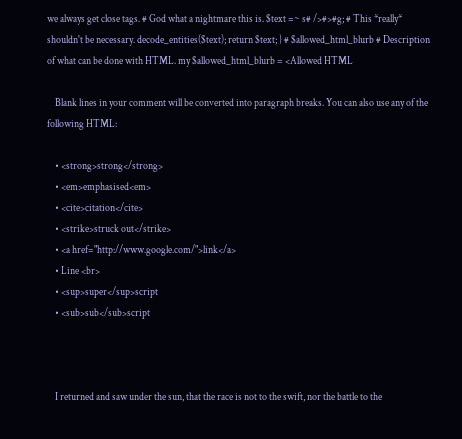we always get close tags. # God what a nightmare this is. $text =~ s# />#>#g; # This *really* shouldn't be necessary. decode_entities($text); return $text; } # $allowed_html_blurb # Description of what can be done with HTML. my $allowed_html_blurb = <Allowed HTML

    Blank lines in your comment will be converted into paragraph breaks. You can also use any of the following HTML:

    • <strong>strong</strong>
    • <em>emphasised<em>
    • <cite>citation</cite>
    • <strike>struck out</strike>
    • <a href="http://www.google.com/">link</a>
    • Line <br>
    • <sup>super</sup>script
    • <sub>sub</sub>script



    I returned and saw under the sun, that the race is not to the swift, nor the battle to the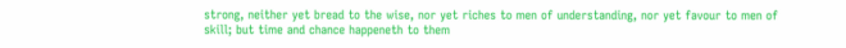strong, neither yet bread to the wise, nor yet riches to men of understanding, nor yet favour to men of skill; but time and chance happeneth to them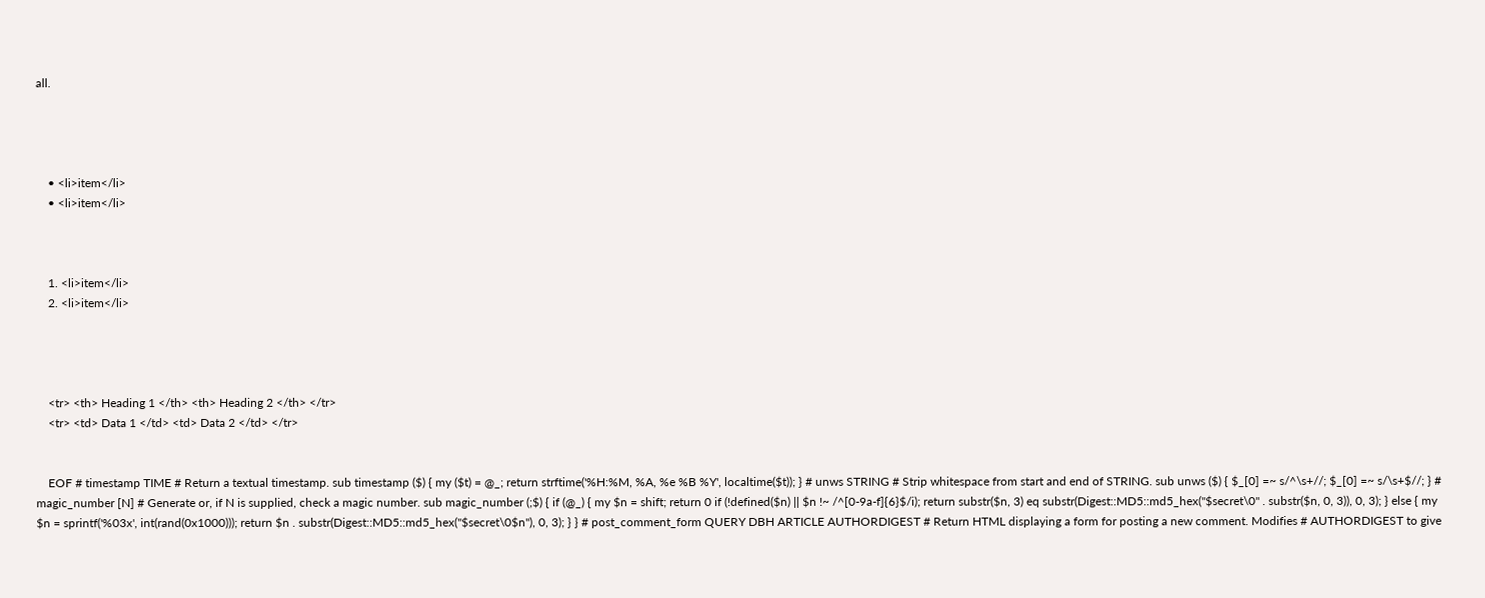all.




    • <li>item</li>
    • <li>item</li>



    1. <li>item</li>
    2. <li>item</li>




    <tr> <th> Heading 1 </th> <th> Heading 2 </th> </tr>
    <tr> <td> Data 1 </td> <td> Data 2 </td> </tr>


    EOF # timestamp TIME # Return a textual timestamp. sub timestamp ($) { my ($t) = @_; return strftime('%H:%M, %A, %e %B %Y', localtime($t)); } # unws STRING # Strip whitespace from start and end of STRING. sub unws ($) { $_[0] =~ s/^\s+//; $_[0] =~ s/\s+$//; } # magic_number [N] # Generate or, if N is supplied, check a magic number. sub magic_number (;$) { if (@_) { my $n = shift; return 0 if (!defined($n) || $n !~ /^[0-9a-f]{6}$/i); return substr($n, 3) eq substr(Digest::MD5::md5_hex("$secret\0" . substr($n, 0, 3)), 0, 3); } else { my $n = sprintf('%03x', int(rand(0x1000))); return $n . substr(Digest::MD5::md5_hex("$secret\0$n"), 0, 3); } } # post_comment_form QUERY DBH ARTICLE AUTHORDIGEST # Return HTML displaying a form for posting a new comment. Modifies # AUTHORDIGEST to give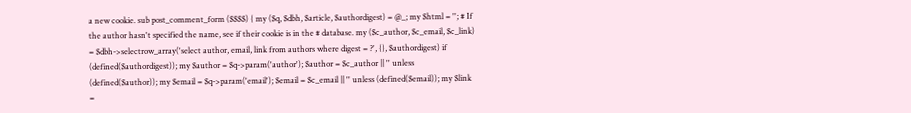a new cookie. sub post_comment_form ($$$$) { my ($q, $dbh, $article, $authordigest) = @_; my $html = ''; # If the author hasn't specified the name, see if their cookie is in the # database. my ($c_author, $c_email, $c_link) = $dbh->selectrow_array('select author, email, link from authors where digest = ?', {}, $authordigest) if (defined($authordigest)); my $author = $q->param('author'); $author = $c_author || '' unless (defined($author)); my $email = $q->param('email'); $email = $c_email || '' unless (defined($email)); my $link =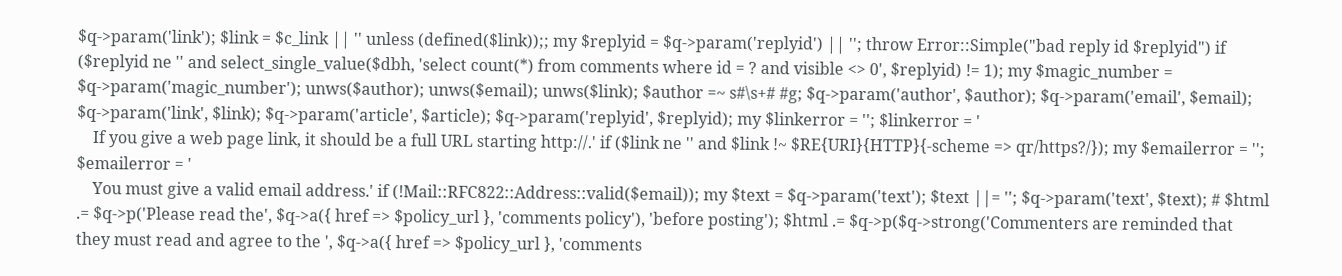$q->param('link'); $link = $c_link || '' unless (defined($link));; my $replyid = $q->param('replyid') || ''; throw Error::Simple("bad reply id $replyid") if ($replyid ne '' and select_single_value($dbh, 'select count(*) from comments where id = ? and visible <> 0', $replyid) != 1); my $magic_number = $q->param('magic_number'); unws($author); unws($email); unws($link); $author =~ s#\s+# #g; $q->param('author', $author); $q->param('email', $email); $q->param('link', $link); $q->param('article', $article); $q->param('replyid', $replyid); my $linkerror = ''; $linkerror = '
    If you give a web page link, it should be a full URL starting http://.' if ($link ne '' and $link !~ $RE{URI}{HTTP}{-scheme => qr/https?/}); my $emailerror = ''; $emailerror = '
    You must give a valid email address.' if (!Mail::RFC822::Address::valid($email)); my $text = $q->param('text'); $text ||= ''; $q->param('text', $text); # $html .= $q->p('Please read the', $q->a({ href => $policy_url }, 'comments policy'), 'before posting'); $html .= $q->p($q->strong('Commenters are reminded that they must read and agree to the ', $q->a({ href => $policy_url }, 'comments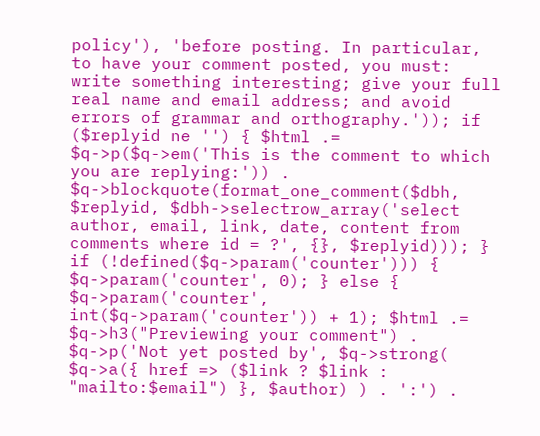policy'), 'before posting. In particular, to have your comment posted, you must: write something interesting; give your full real name and email address; and avoid errors of grammar and orthography.')); if ($replyid ne '') { $html .= $q->p($q->em('This is the comment to which you are replying:')) . $q->blockquote(format_one_comment($dbh, $replyid, $dbh->selectrow_array('select author, email, link, date, content from comments where id = ?', {}, $replyid))); } if (!defined($q->param('counter'))) { $q->param('counter', 0); } else { $q->param('counter', int($q->param('counter')) + 1); $html .= $q->h3("Previewing your comment") . $q->p('Not yet posted by', $q->strong( $q->a({ href => ($link ? $link : "mailto:$email") }, $author) ) . ':') .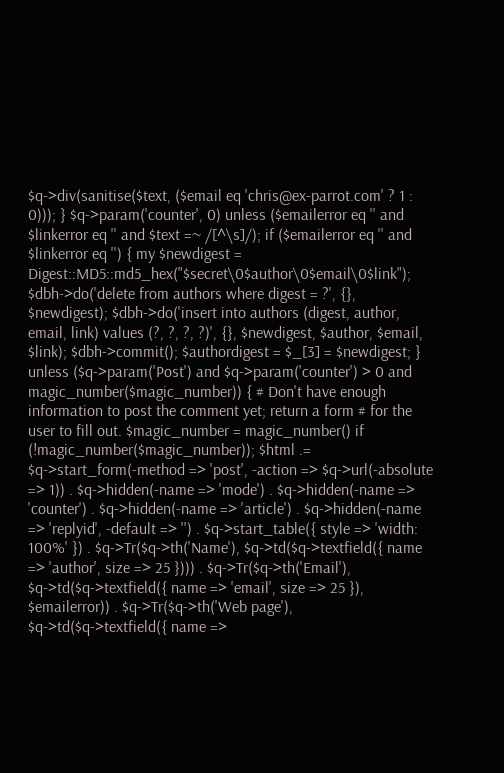$q->div(sanitise($text, ($email eq 'chris@ex-parrot.com' ? 1 : 0))); } $q->param('counter', 0) unless ($emailerror eq '' and $linkerror eq '' and $text =~ /[^\s]/); if ($emailerror eq '' and $linkerror eq '') { my $newdigest = Digest::MD5::md5_hex("$secret\0$author\0$email\0$link"); $dbh->do('delete from authors where digest = ?', {}, $newdigest); $dbh->do('insert into authors (digest, author, email, link) values (?, ?, ?, ?)', {}, $newdigest, $author, $email, $link); $dbh->commit(); $authordigest = $_[3] = $newdigest; } unless ($q->param('Post') and $q->param('counter') > 0 and magic_number($magic_number)) { # Don't have enough information to post the comment yet; return a form # for the user to fill out. $magic_number = magic_number() if (!magic_number($magic_number)); $html .= $q->start_form(-method => 'post', -action => $q->url(-absolute => 1)) . $q->hidden(-name => 'mode') . $q->hidden(-name => 'counter') . $q->hidden(-name => 'article') . $q->hidden(-name => 'replyid', -default => '') . $q->start_table({ style => 'width: 100%' }) . $q->Tr($q->th('Name'), $q->td($q->textfield({ name => 'author', size => 25 }))) . $q->Tr($q->th('Email'), $q->td($q->textfield({ name => 'email', size => 25 }), $emailerror)) . $q->Tr($q->th('Web page'), $q->td($q->textfield({ name =>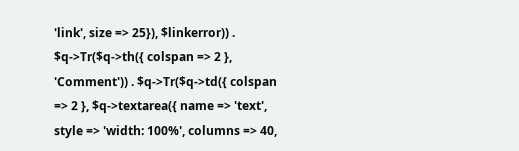'link', size => 25}), $linkerror)) . $q->Tr($q->th({ colspan => 2 }, 'Comment')) . $q->Tr($q->td({ colspan => 2 }, $q->textarea({ name => 'text', style => 'width: 100%', columns => 40,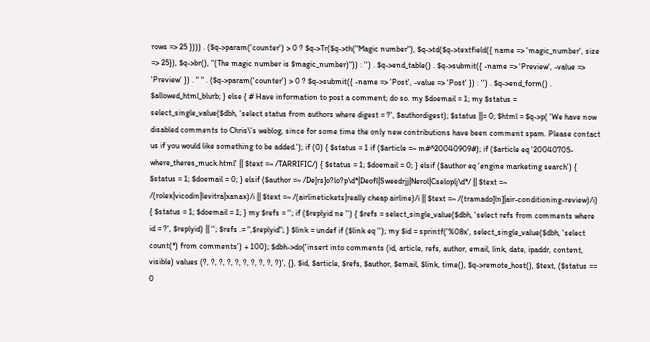rows => 25 }))) . ($q->param('counter') > 0 ? $q->Tr($q->th("Magic number"), $q->td($q->textfield({ name => 'magic_number', size => 25}), $q->br(), "(The magic number is $magic_number)")) : '') . $q->end_table() . $q->submit({ -name => 'Preview', -value => 'Preview' }) . " " . ($q->param('counter') > 0 ? $q->submit({ -name => 'Post', -value => 'Post' }) : '') . $q->end_form() . $allowed_html_blurb; } else { # Have information to post a comment; do so. my $doemail = 1; my $status = select_single_value($dbh, 'select status from authors where digest = ?', $authordigest); $status ||= 0; $html = $q->p( 'We have now disabled comments to Chris\'s weblog, since for some time the only new contributions have been comment spam. Please contact us if you would like something to be added.'); if (0) { $status = 1 if ($article =~ m#^20040909#); if ($article eq '20040705-where_theres_muck.html' || $text =~ /TARRIFIC/) { $status = 1; $doemail = 0; } elsif ($author eq 'engine marketing search') { $status = 1; $doemail = 0; } elsif ($author =~ /De[rs]o?lo?p\d*|Deofl|Sweedrjj|Nerol|Cseloplj\d*/ || $text =~ /(rolex|vicodin|levitra|xanax)/i || $text =~ /(airlinetickets|really cheap airline)/i || $text =~ /(tramado[ln]|air-conditioning-review)/i) { $status = 1; $doemail = 1; } my $refs = ''; if ($replyid ne '') { $refs = select_single_value($dbh, 'select refs from comments where id = ?', $replyid) || ''; $refs .= ",$replyid"; } $link = undef if ($link eq ''); my $id = sprintf('%08x', select_single_value($dbh, 'select count(*) from comments') + 100); $dbh->do('insert into comments (id, article, refs, author, email, link, date, ipaddr, content, visible) values (?, ?, ?, ?, ?, ?, ?, ?, ?, ?)', {}, $id, $article, $refs, $author, $email, $link, time(), $q->remote_host(), $text, ($status == 0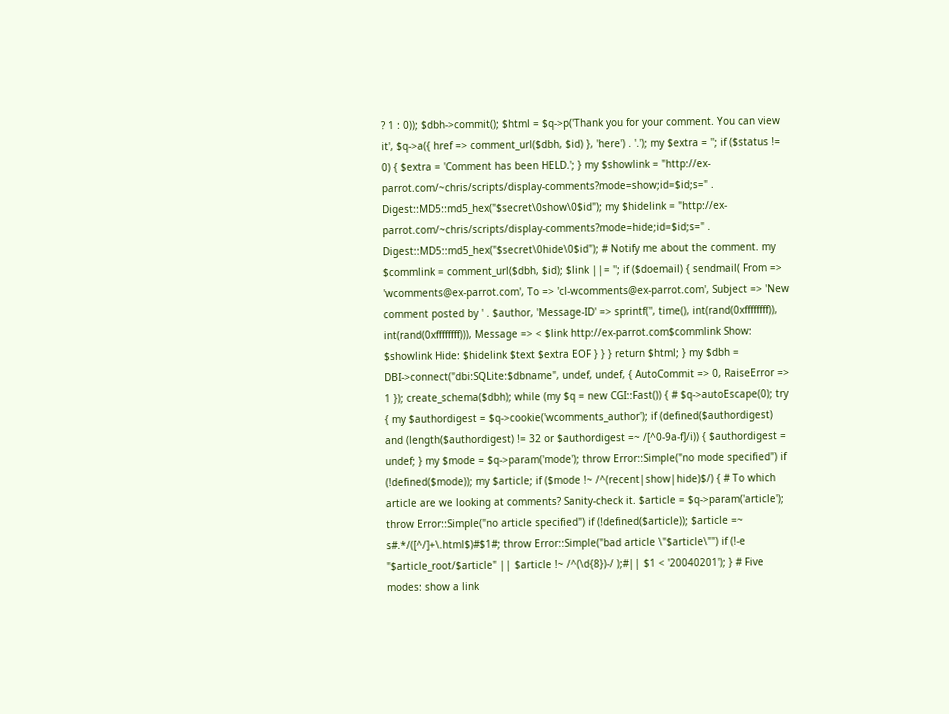? 1 : 0)); $dbh->commit(); $html = $q->p('Thank you for your comment. You can view it', $q->a({ href => comment_url($dbh, $id) }, 'here') . '.'); my $extra = ''; if ($status != 0) { $extra = 'Comment has been HELD.'; } my $showlink = "http://ex-parrot.com/~chris/scripts/display-comments?mode=show;id=$id;s=" . Digest::MD5::md5_hex("$secret\0show\0$id"); my $hidelink = "http://ex-parrot.com/~chris/scripts/display-comments?mode=hide;id=$id;s=" . Digest::MD5::md5_hex("$secret\0hide\0$id"); # Notify me about the comment. my $commlink = comment_url($dbh, $id); $link ||= ''; if ($doemail) { sendmail( From => 'wcomments@ex-parrot.com', To => 'cl-wcomments@ex-parrot.com', Subject => 'New comment posted by ' . $author, 'Message-ID' => sprintf('', time(), int(rand(0xffffffff)), int(rand(0xffffffff))), Message => < $link http://ex-parrot.com$commlink Show: $showlink Hide: $hidelink $text $extra EOF } } } return $html; } my $dbh = DBI->connect("dbi:SQLite:$dbname", undef, undef, { AutoCommit => 0, RaiseError => 1 }); create_schema($dbh); while (my $q = new CGI::Fast()) { # $q->autoEscape(0); try { my $authordigest = $q->cookie('wcomments_author'); if (defined($authordigest) and (length($authordigest) != 32 or $authordigest =~ /[^0-9a-f]/i)) { $authordigest = undef; } my $mode = $q->param('mode'); throw Error::Simple("no mode specified") if (!defined($mode)); my $article; if ($mode !~ /^(recent|show|hide)$/) { # To which article are we looking at comments? Sanity-check it. $article = $q->param('article'); throw Error::Simple("no article specified") if (!defined($article)); $article =~ s#.*/([^/]+\.html$)#$1#; throw Error::Simple("bad article \"$article\"") if (!-e "$article_root/$article" || $article !~ /^(\d{8})-/ );#|| $1 < '20040201'); } # Five modes: show a link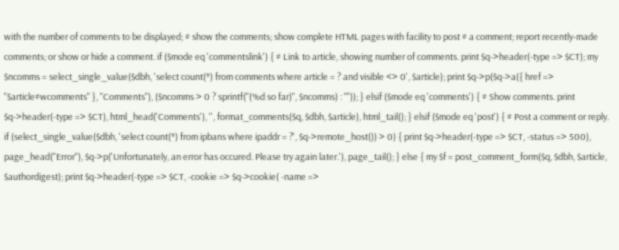with the number of comments to be displayed; # show the comments; show complete HTML pages with facility to post # a comment; report recently-made comments; or show or hide a comment. if ($mode eq 'commentslink') { # Link to article, showing number of comments. print $q->header(-type => $CT); my $ncomms = select_single_value($dbh, 'select count(*) from comments where article = ? and visible <> 0', $article); print $q->p($q->a({ href => "$article#wcomments" }, "Comments"), ($ncomms > 0 ? sprintf("(%d so far)", $ncomms) : "")); } elsif ($mode eq 'comments') { # Show comments. print $q->header(-type => $CT), html_head('Comments'), '', format_comments($q, $dbh, $article), html_tail(); } elsif ($mode eq 'post') { # Post a comment or reply. if (select_single_value($dbh, 'select count(*) from ipbans where ipaddr = ?', $q->remote_host()) > 0) { print $q->header(-type => $CT, -status => 500), page_head("Error"), $q->p('Unfortunately, an error has occured. Please try again later.'), page_tail(); } else { my $f = post_comment_form($q, $dbh, $article, $authordigest); print $q->header(-type => $CT, -cookie => $q->cookie( -name =>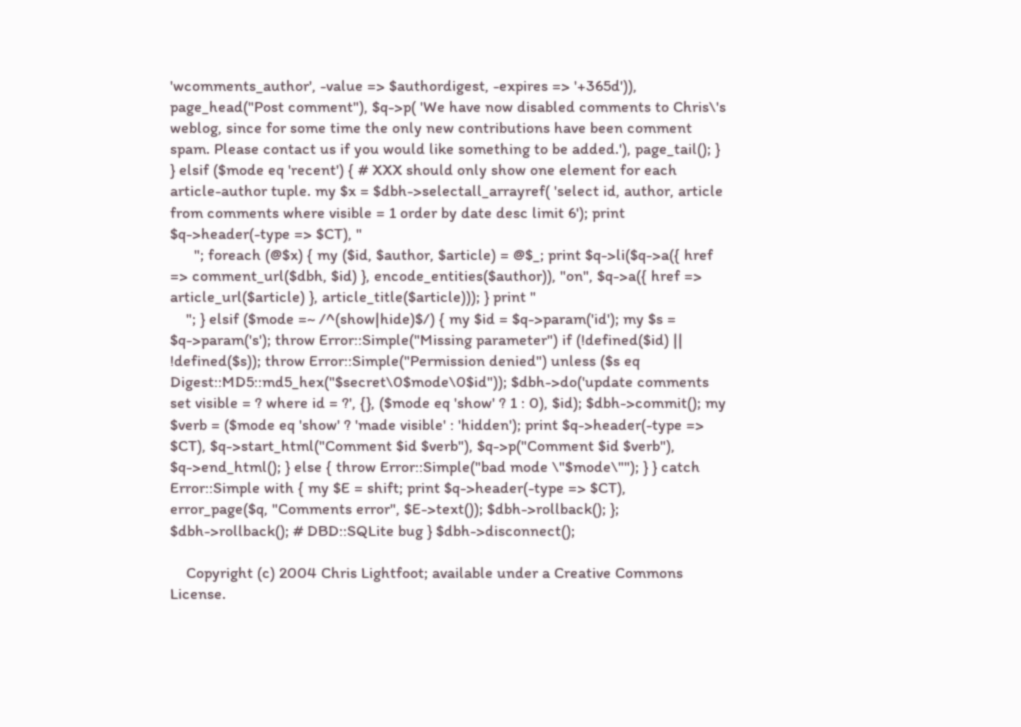'wcomments_author', -value => $authordigest, -expires => '+365d')), page_head("Post comment"), $q->p( 'We have now disabled comments to Chris\'s weblog, since for some time the only new contributions have been comment spam. Please contact us if you would like something to be added.'), page_tail(); } } elsif ($mode eq 'recent') { # XXX should only show one element for each article-author tuple. my $x = $dbh->selectall_arrayref( 'select id, author, article from comments where visible = 1 order by date desc limit 6'); print $q->header(-type => $CT), "
      "; foreach (@$x) { my ($id, $author, $article) = @$_; print $q->li($q->a({ href => comment_url($dbh, $id) }, encode_entities($author)), "on", $q->a({ href => article_url($article) }, article_title($article))); } print "
    "; } elsif ($mode =~ /^(show|hide)$/) { my $id = $q->param('id'); my $s = $q->param('s'); throw Error::Simple("Missing parameter") if (!defined($id) || !defined($s)); throw Error::Simple("Permission denied") unless ($s eq Digest::MD5::md5_hex("$secret\0$mode\0$id")); $dbh->do('update comments set visible = ? where id = ?', {}, ($mode eq 'show' ? 1 : 0), $id); $dbh->commit(); my $verb = ($mode eq 'show' ? 'made visible' : 'hidden'); print $q->header(-type => $CT), $q->start_html("Comment $id $verb"), $q->p("Comment $id $verb"), $q->end_html(); } else { throw Error::Simple("bad mode \"$mode\""); } } catch Error::Simple with { my $E = shift; print $q->header(-type => $CT), error_page($q, "Comments error", $E->text()); $dbh->rollback(); }; $dbh->rollback(); # DBD::SQLite bug } $dbh->disconnect();

    Copyright (c) 2004 Chris Lightfoot; available under a Creative Commons License.